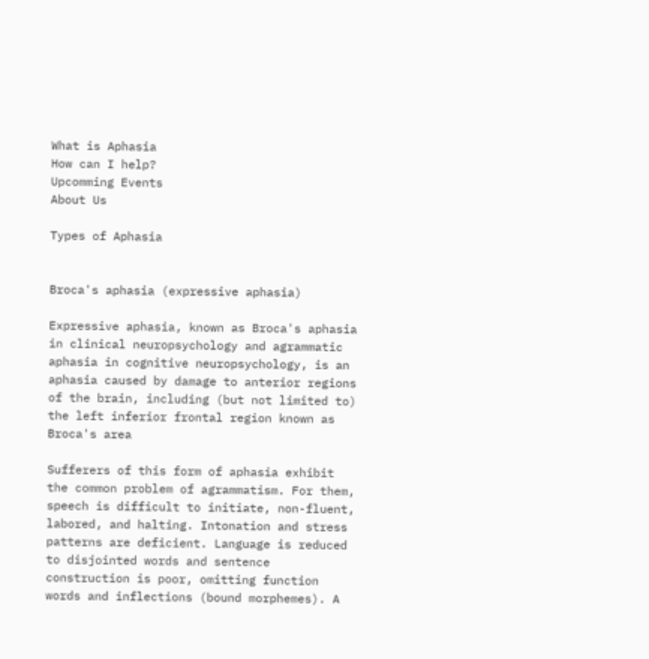What is Aphasia
How can I help?
Upcomming Events
About Us

Types of Aphasia


Broca's aphasia (expressive aphasia)

Expressive aphasia, known as Broca's aphasia in clinical neuropsychology and agrammatic aphasia in cognitive neuropsychology, is an aphasia caused by damage to anterior regions of the brain, including (but not limited to) the left inferior frontal region known as Broca's area

Sufferers of this form of aphasia exhibit the common problem of agrammatism. For them, speech is difficult to initiate, non-fluent, labored, and halting. Intonation and stress patterns are deficient. Language is reduced to disjointed words and sentence construction is poor, omitting function words and inflections (bound morphemes). A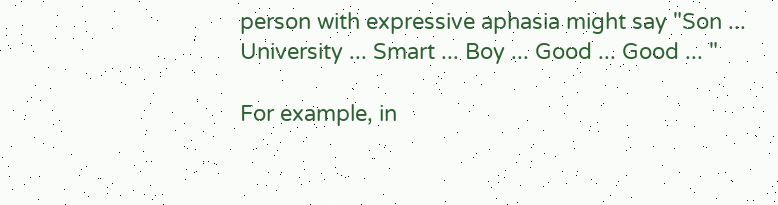person with expressive aphasia might say "Son ... University ... Smart ... Boy ... Good ... Good ... "

For example, in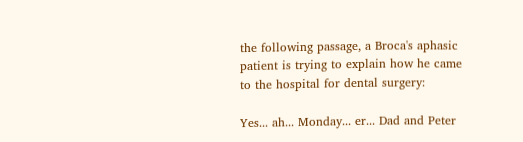the following passage, a Broca's aphasic patient is trying to explain how he came to the hospital for dental surgery:

Yes... ah... Monday... er... Dad and Peter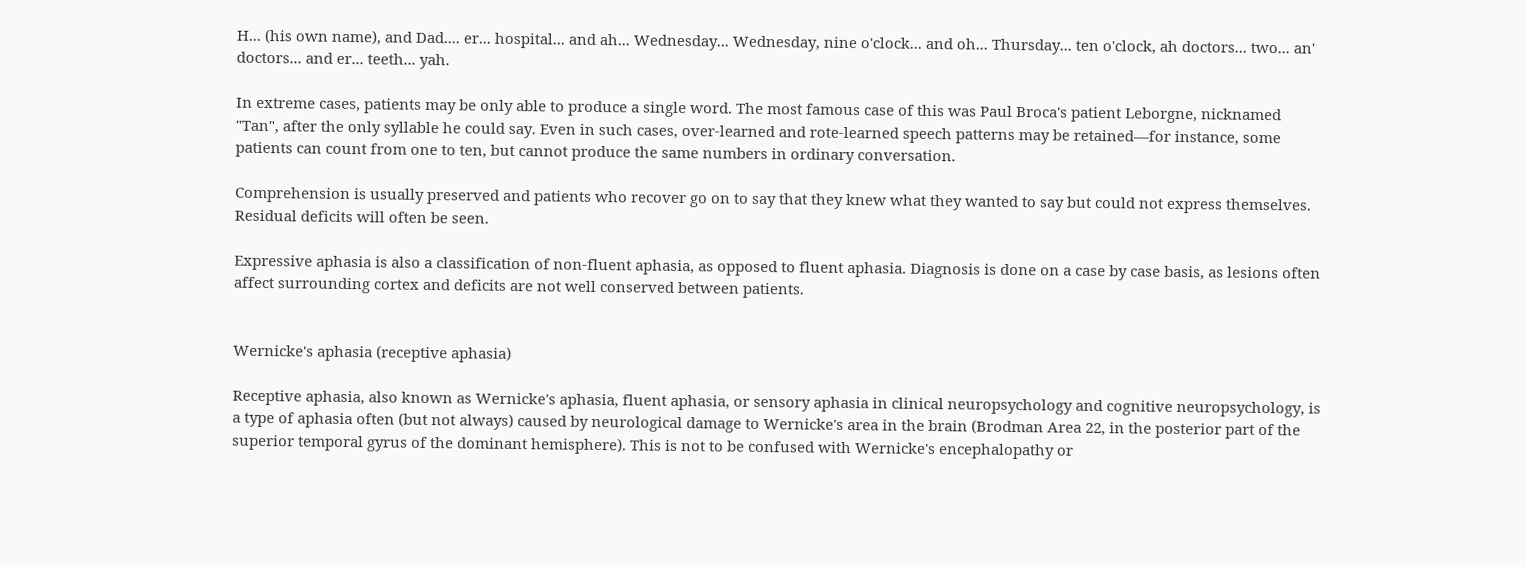H... (his own name), and Dad.... er... hospital... and ah... Wednesday... Wednesday, nine o'clock... and oh... Thursday... ten o'clock, ah doctors... two... an' doctors... and er... teeth... yah.

In extreme cases, patients may be only able to produce a single word. The most famous case of this was Paul Broca's patient Leborgne, nicknamed "Tan", after the only syllable he could say. Even in such cases, over-learned and rote-learned speech patterns may be retained—for instance, some patients can count from one to ten, but cannot produce the same numbers in ordinary conversation.

Comprehension is usually preserved and patients who recover go on to say that they knew what they wanted to say but could not express themselves. Residual deficits will often be seen.

Expressive aphasia is also a classification of non-fluent aphasia, as opposed to fluent aphasia. Diagnosis is done on a case by case basis, as lesions often affect surrounding cortex and deficits are not well conserved between patients.


Wernicke's aphasia (receptive aphasia)

Receptive aphasia, also known as Wernicke's aphasia, fluent aphasia, or sensory aphasia in clinical neuropsychology and cognitive neuropsychology, is a type of aphasia often (but not always) caused by neurological damage to Wernicke's area in the brain (Brodman Area 22, in the posterior part of the superior temporal gyrus of the dominant hemisphere). This is not to be confused with Wernicke's encephalopathy or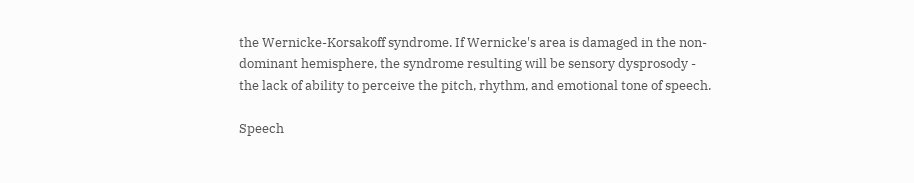the Wernicke-Korsakoff syndrome. If Wernicke's area is damaged in the non-dominant hemisphere, the syndrome resulting will be sensory dysprosody - the lack of ability to perceive the pitch, rhythm, and emotional tone of speech.

Speech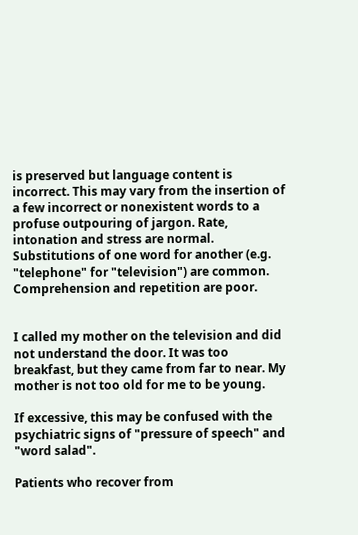is preserved but language content is incorrect. This may vary from the insertion of a few incorrect or nonexistent words to a profuse outpouring of jargon. Rate, intonation and stress are normal. Substitutions of one word for another (e.g. "telephone" for "television") are common. Comprehension and repetition are poor.


I called my mother on the television and did not understand the door. It was too breakfast, but they came from far to near. My mother is not too old for me to be young.

If excessive, this may be confused with the psychiatric signs of "pressure of speech" and "word salad".

Patients who recover from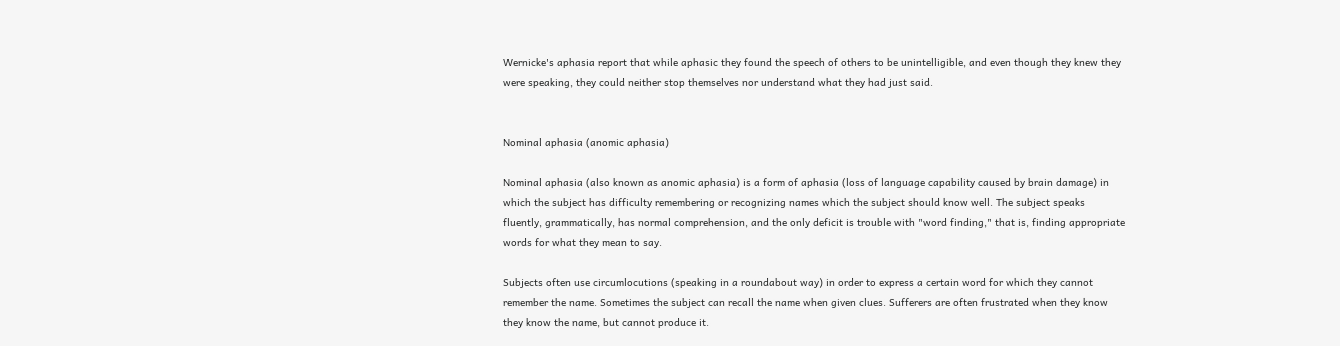Wernicke's aphasia report that while aphasic they found the speech of others to be unintelligible, and even though they knew they were speaking, they could neither stop themselves nor understand what they had just said.


Nominal aphasia (anomic aphasia)

Nominal aphasia (also known as anomic aphasia) is a form of aphasia (loss of language capability caused by brain damage) in which the subject has difficulty remembering or recognizing names which the subject should know well. The subject speaks fluently, grammatically, has normal comprehension, and the only deficit is trouble with "word finding," that is, finding appropriate words for what they mean to say.

Subjects often use circumlocutions (speaking in a roundabout way) in order to express a certain word for which they cannot remember the name. Sometimes the subject can recall the name when given clues. Sufferers are often frustrated when they know they know the name, but cannot produce it.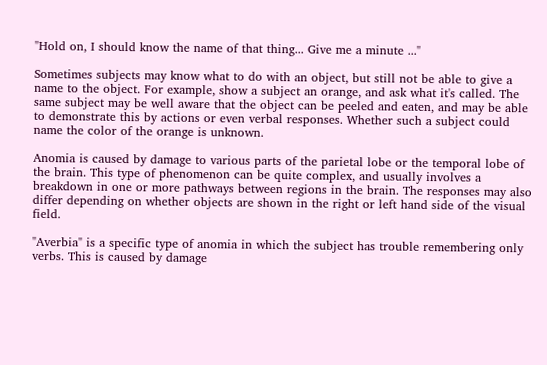"Hold on, I should know the name of that thing... Give me a minute ..."

Sometimes subjects may know what to do with an object, but still not be able to give a name to the object. For example, show a subject an orange, and ask what it's called. The same subject may be well aware that the object can be peeled and eaten, and may be able to demonstrate this by actions or even verbal responses. Whether such a subject could name the color of the orange is unknown.

Anomia is caused by damage to various parts of the parietal lobe or the temporal lobe of the brain. This type of phenomenon can be quite complex, and usually involves a breakdown in one or more pathways between regions in the brain. The responses may also differ depending on whether objects are shown in the right or left hand side of the visual field.

"Averbia" is a specific type of anomia in which the subject has trouble remembering only verbs. This is caused by damage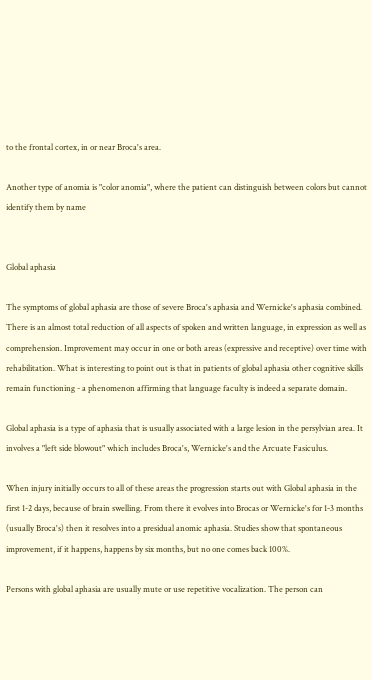to the frontal cortex, in or near Broca's area.

Another type of anomia is "color anomia", where the patient can distinguish between colors but cannot identify them by name


Global aphasia

The symptoms of global aphasia are those of severe Broca's aphasia and Wernicke's aphasia combined. There is an almost total reduction of all aspects of spoken and written language, in expression as well as comprehension. Improvement may occur in one or both areas (expressive and receptive) over time with rehabilitation. What is interesting to point out is that in patients of global aphasia other cognitive skills remain functioning - a phenomenon affirming that language faculty is indeed a separate domain.

Global aphasia is a type of aphasia that is usually associated with a large lesion in the persylvian area. It involves a "left side blowout" which includes Broca's, Wernicke's and the Arcuate Fasiculus.

When injury initially occurs to all of these areas the progression starts out with Global aphasia in the first 1-2 days, because of brain swelling. From there it evolves into Brocas or Wernicke's for 1-3 months (usually Broca's) then it resolves into a presidual anomic aphasia. Studies show that spontaneous improvement, if it happens, happens by six months, but no one comes back 100%.

Persons with global aphasia are usually mute or use repetitive vocalization. The person can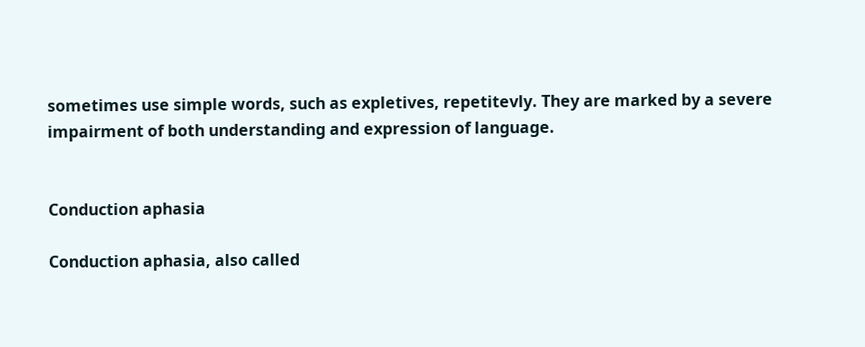sometimes use simple words, such as expletives, repetitevly. They are marked by a severe impairment of both understanding and expression of language.


Conduction aphasia

Conduction aphasia, also called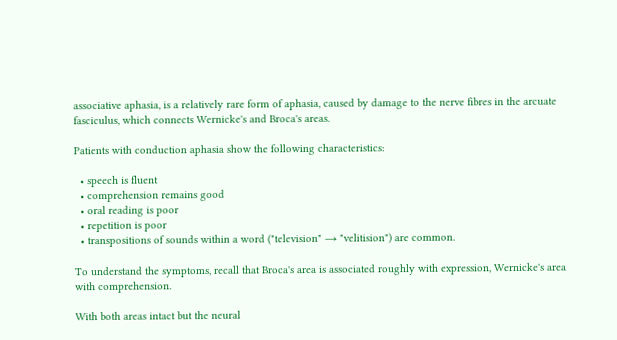associative aphasia, is a relatively rare form of aphasia, caused by damage to the nerve fibres in the arcuate fasciculus, which connects Wernicke's and Broca's areas.

Patients with conduction aphasia show the following characteristics:

  • speech is fluent
  • comprehension remains good
  • oral reading is poor
  • repetition is poor
  • transpositions of sounds within a word ("television" → "velitision") are common.

To understand the symptoms, recall that Broca's area is associated roughly with expression, Wernicke's area with comprehension.

With both areas intact but the neural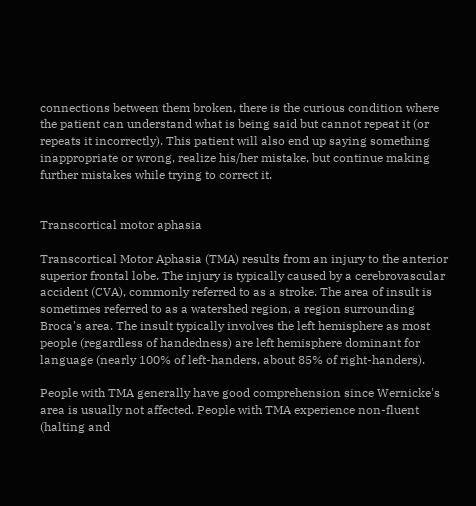connections between them broken, there is the curious condition where the patient can understand what is being said but cannot repeat it (or repeats it incorrectly). This patient will also end up saying something inappropriate or wrong, realize his/her mistake, but continue making further mistakes while trying to correct it.


Transcortical motor aphasia

Transcortical Motor Aphasia (TMA) results from an injury to the anterior superior frontal lobe. The injury is typically caused by a cerebrovascular accident (CVA), commonly referred to as a stroke. The area of insult is sometimes referred to as a watershed region, a region surrounding Broca's area. The insult typically involves the left hemisphere as most people (regardless of handedness) are left hemisphere dominant for language (nearly 100% of left-handers, about 85% of right-handers).

People with TMA generally have good comprehension since Wernicke's area is usually not affected. People with TMA experience non-fluent (halting and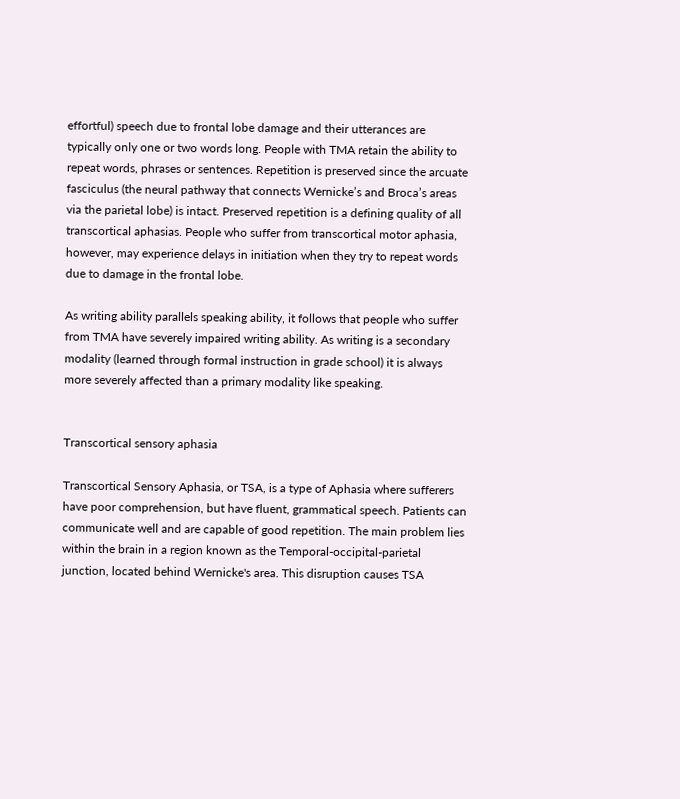effortful) speech due to frontal lobe damage and their utterances are typically only one or two words long. People with TMA retain the ability to repeat words, phrases or sentences. Repetition is preserved since the arcuate fasciculus (the neural pathway that connects Wernicke’s and Broca’s areas via the parietal lobe) is intact. Preserved repetition is a defining quality of all transcortical aphasias. People who suffer from transcortical motor aphasia, however, may experience delays in initiation when they try to repeat words due to damage in the frontal lobe.

As writing ability parallels speaking ability, it follows that people who suffer from TMA have severely impaired writing ability. As writing is a secondary modality (learned through formal instruction in grade school) it is always more severely affected than a primary modality like speaking.


Transcortical sensory aphasia

Transcortical Sensory Aphasia, or TSA, is a type of Aphasia where sufferers have poor comprehension, but have fluent, grammatical speech. Patients can communicate well and are capable of good repetition. The main problem lies within the brain in a region known as the Temporal-occipital-parietal junction, located behind Wernicke's area. This disruption causes TSA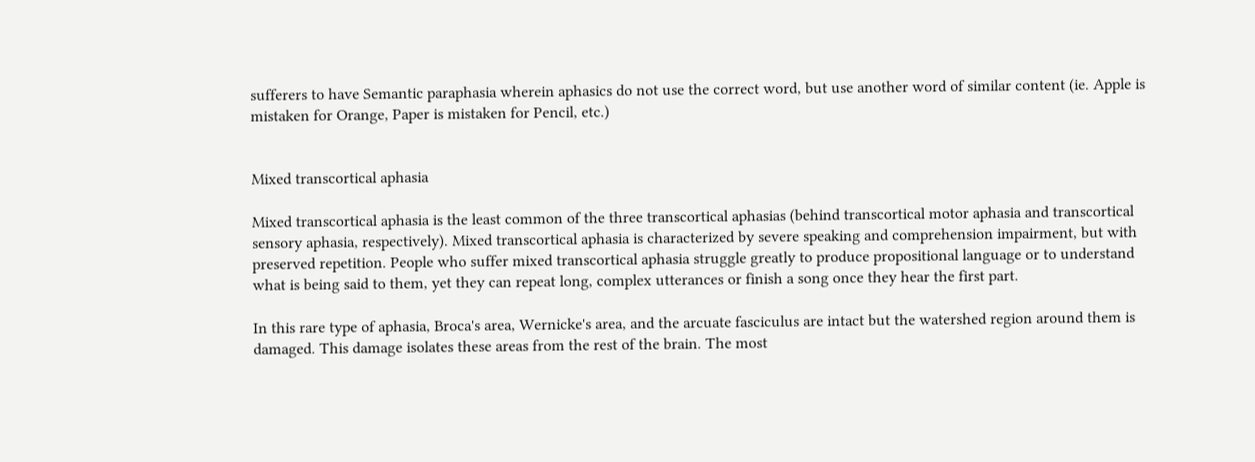sufferers to have Semantic paraphasia wherein aphasics do not use the correct word, but use another word of similar content (ie. Apple is mistaken for Orange, Paper is mistaken for Pencil, etc.)


Mixed transcortical aphasia

Mixed transcortical aphasia is the least common of the three transcortical aphasias (behind transcortical motor aphasia and transcortical sensory aphasia, respectively). Mixed transcortical aphasia is characterized by severe speaking and comprehension impairment, but with preserved repetition. People who suffer mixed transcortical aphasia struggle greatly to produce propositional language or to understand what is being said to them, yet they can repeat long, complex utterances or finish a song once they hear the first part.

In this rare type of aphasia, Broca's area, Wernicke's area, and the arcuate fasciculus are intact but the watershed region around them is damaged. This damage isolates these areas from the rest of the brain. The most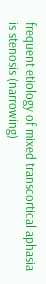frequent etiology of mixed transcortical aphasia is stenosis (narrowing)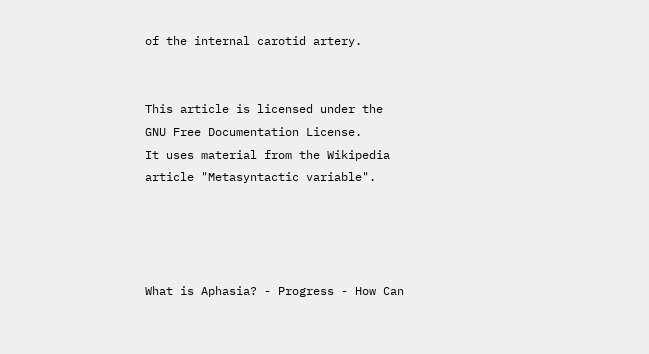of the internal carotid artery.


This article is licensed under the GNU Free Documentation License.
It uses material from the Wikipedia article "Metasyntactic variable".




What is Aphasia? - Progress - How Can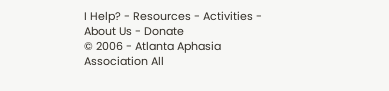I Help? - Resources - Activities - About Us - Donate
© 2006 - Atlanta Aphasia Association All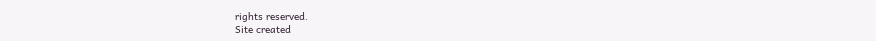rights reserved.
Site created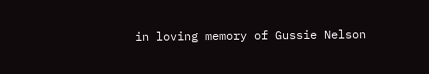in loving memory of Gussie Nelson